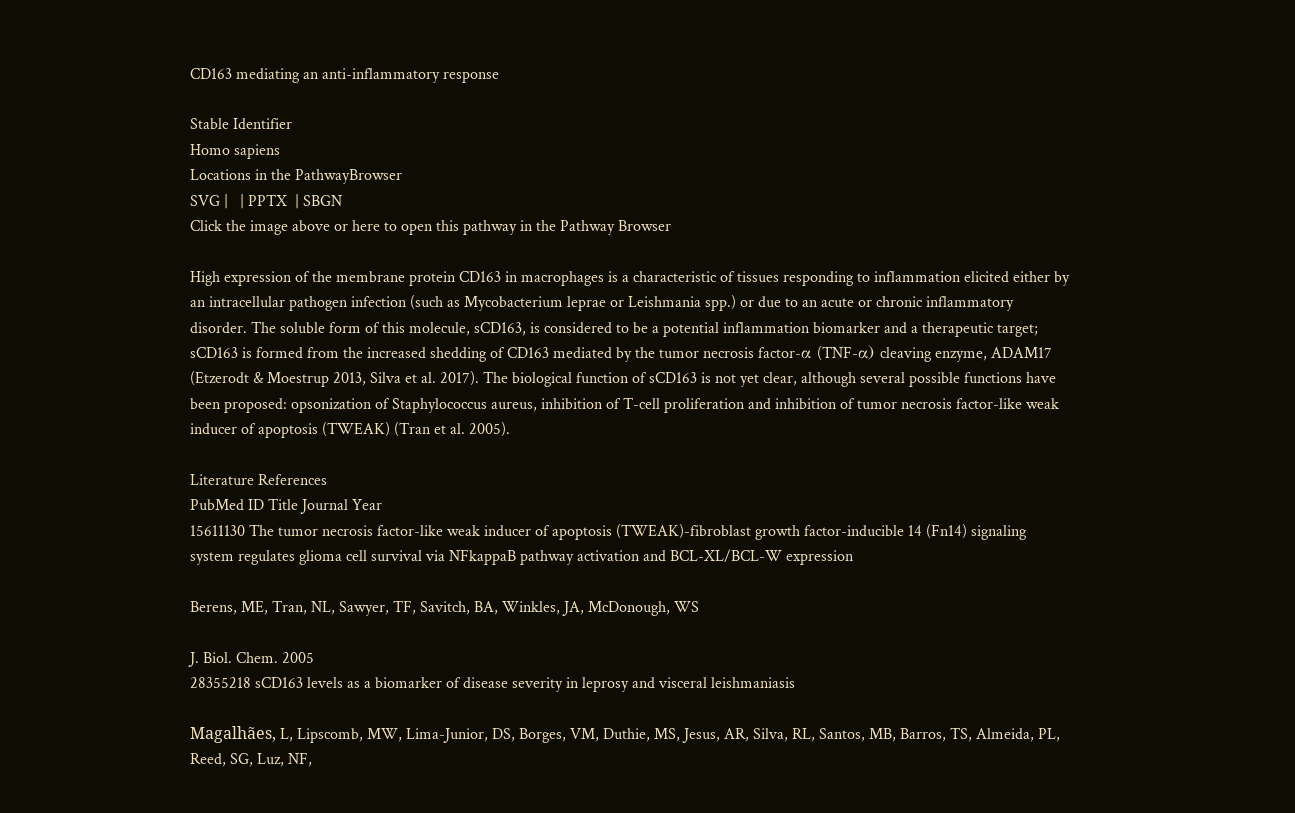CD163 mediating an anti-inflammatory response

Stable Identifier
Homo sapiens
Locations in the PathwayBrowser
SVG |   | PPTX  | SBGN
Click the image above or here to open this pathway in the Pathway Browser

High expression of the membrane protein CD163 in macrophages is a characteristic of tissues responding to inflammation elicited either by an intracellular pathogen infection (such as Mycobacterium leprae or Leishmania spp.) or due to an acute or chronic inflammatory disorder. The soluble form of this molecule, sCD163, is considered to be a potential inflammation biomarker and a therapeutic target; sCD163 is formed from the increased shedding of CD163 mediated by the tumor necrosis factor-α (TNF-α) cleaving enzyme, ADAM17 (Etzerodt & Moestrup 2013, Silva et al. 2017). The biological function of sCD163 is not yet clear, although several possible functions have been proposed: opsonization of Staphylococcus aureus, inhibition of T-cell proliferation and inhibition of tumor necrosis factor-like weak inducer of apoptosis (TWEAK) (Tran et al. 2005).

Literature References
PubMed ID Title Journal Year
15611130 The tumor necrosis factor-like weak inducer of apoptosis (TWEAK)-fibroblast growth factor-inducible 14 (Fn14) signaling system regulates glioma cell survival via NFkappaB pathway activation and BCL-XL/BCL-W expression

Berens, ME, Tran, NL, Sawyer, TF, Savitch, BA, Winkles, JA, McDonough, WS

J. Biol. Chem. 2005
28355218 sCD163 levels as a biomarker of disease severity in leprosy and visceral leishmaniasis

Magalhães, L, Lipscomb, MW, Lima-Junior, DS, Borges, VM, Duthie, MS, Jesus, AR, Silva, RL, Santos, MB, Barros, TS, Almeida, PL, Reed, SG, Luz, NF,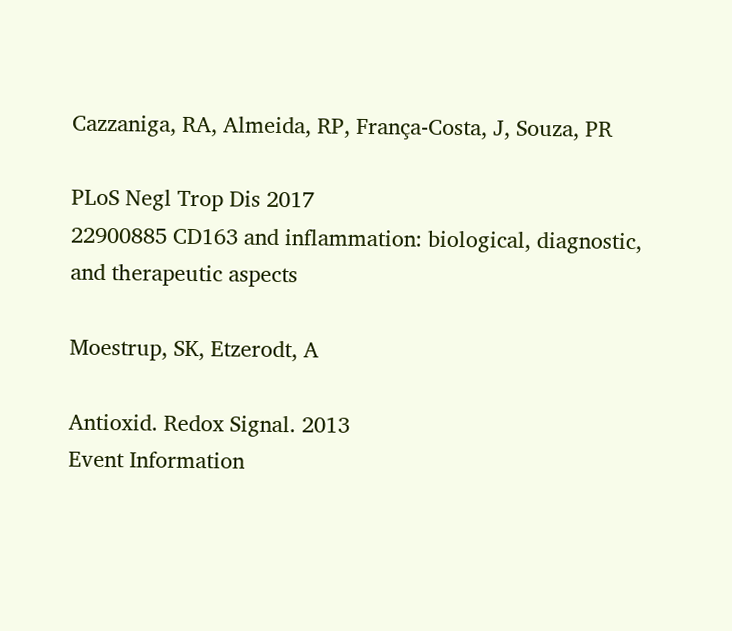Cazzaniga, RA, Almeida, RP, França-Costa, J, Souza, PR

PLoS Negl Trop Dis 2017
22900885 CD163 and inflammation: biological, diagnostic, and therapeutic aspects

Moestrup, SK, Etzerodt, A

Antioxid. Redox Signal. 2013
Event Information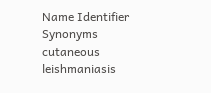Name Identifier Synonyms
cutaneous leishmaniasis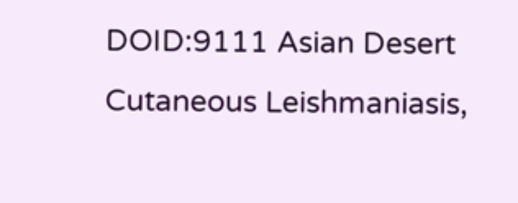DOID:9111 Asian Desert Cutaneous Leishmaniasis,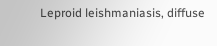Leproid leishmaniasis, diffuse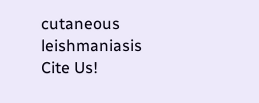cutaneous leishmaniasis
Cite Us!